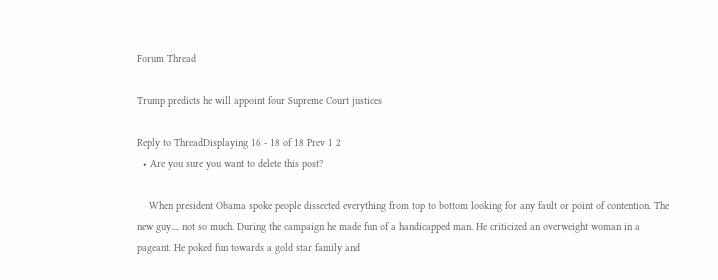Forum Thread

Trump predicts he will appoint four Supreme Court justices

Reply to ThreadDisplaying 16 - 18 of 18 Prev 1 2
  • Are you sure you want to delete this post?

    When president Obama spoke people dissected everything from top to bottom looking for any fault or point of contention. The new guy.... not so much. During the campaign he made fun of a handicapped man. He criticized an overweight woman in a pageant. He poked fun towards a gold star family and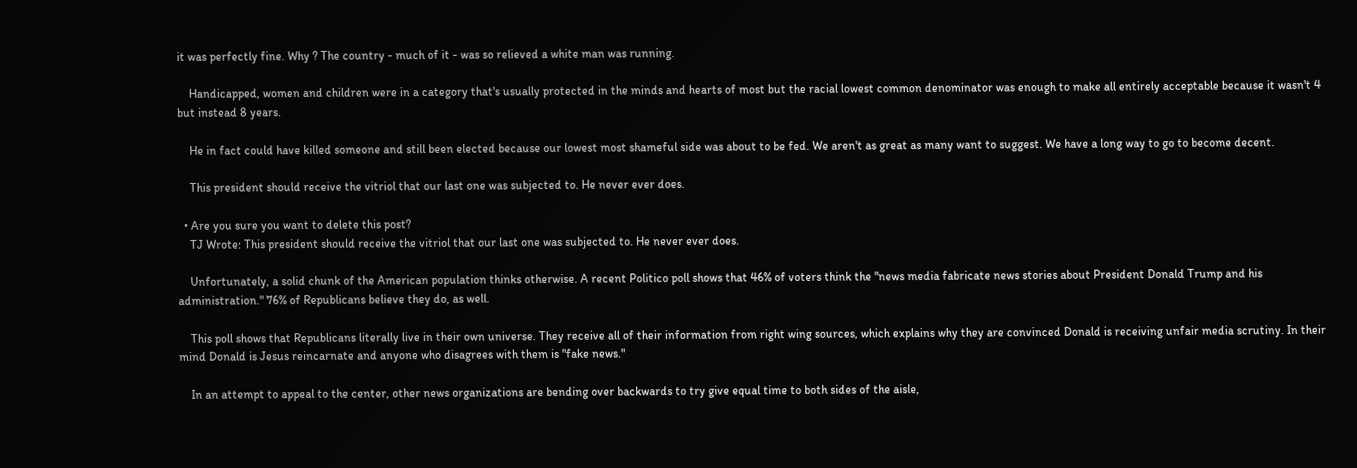it was perfectly fine. Why ? The country - much of it - was so relieved a white man was running.

    Handicapped, women and children were in a category that's usually protected in the minds and hearts of most but the racial lowest common denominator was enough to make all entirely acceptable because it wasn't 4 but instead 8 years.

    He in fact could have killed someone and still been elected because our lowest most shameful side was about to be fed. We aren't as great as many want to suggest. We have a long way to go to become decent.

    This president should receive the vitriol that our last one was subjected to. He never ever does.

  • Are you sure you want to delete this post?
    TJ Wrote: This president should receive the vitriol that our last one was subjected to. He never ever does.

    Unfortunately, a solid chunk of the American population thinks otherwise. A recent Politico poll shows that 46% of voters think the "news media fabricate news stories about President Donald Trump and his administration." 76% of Republicans believe they do, as well.

    This poll shows that Republicans literally live in their own universe. They receive all of their information from right wing sources, which explains why they are convinced Donald is receiving unfair media scrutiny. In their mind Donald is Jesus reincarnate and anyone who disagrees with them is "fake news."

    In an attempt to appeal to the center, other news organizations are bending over backwards to try give equal time to both sides of the aisle,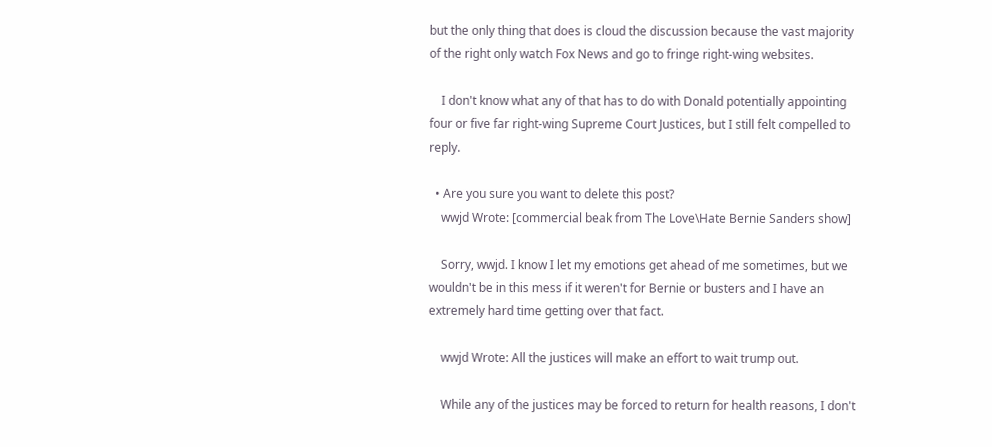but the only thing that does is cloud the discussion because the vast majority of the right only watch Fox News and go to fringe right-wing websites.

    I don't know what any of that has to do with Donald potentially appointing four or five far right-wing Supreme Court Justices, but I still felt compelled to reply.

  • Are you sure you want to delete this post?
    wwjd Wrote: [commercial beak from The Love\Hate Bernie Sanders show]

    Sorry, wwjd. I know I let my emotions get ahead of me sometimes, but we wouldn't be in this mess if it weren't for Bernie or busters and I have an extremely hard time getting over that fact.

    wwjd Wrote: All the justices will make an effort to wait trump out.

    While any of the justices may be forced to return for health reasons, I don't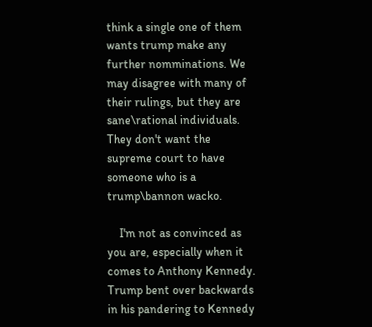think a single one of them wants trump make any further nomminations. We may disagree with many of their rulings, but they are sane\rational individuals. They don't want the supreme court to have someone who is a trump\bannon wacko.

    I'm not as convinced as you are, especially when it comes to Anthony Kennedy. Trump bent over backwards in his pandering to Kennedy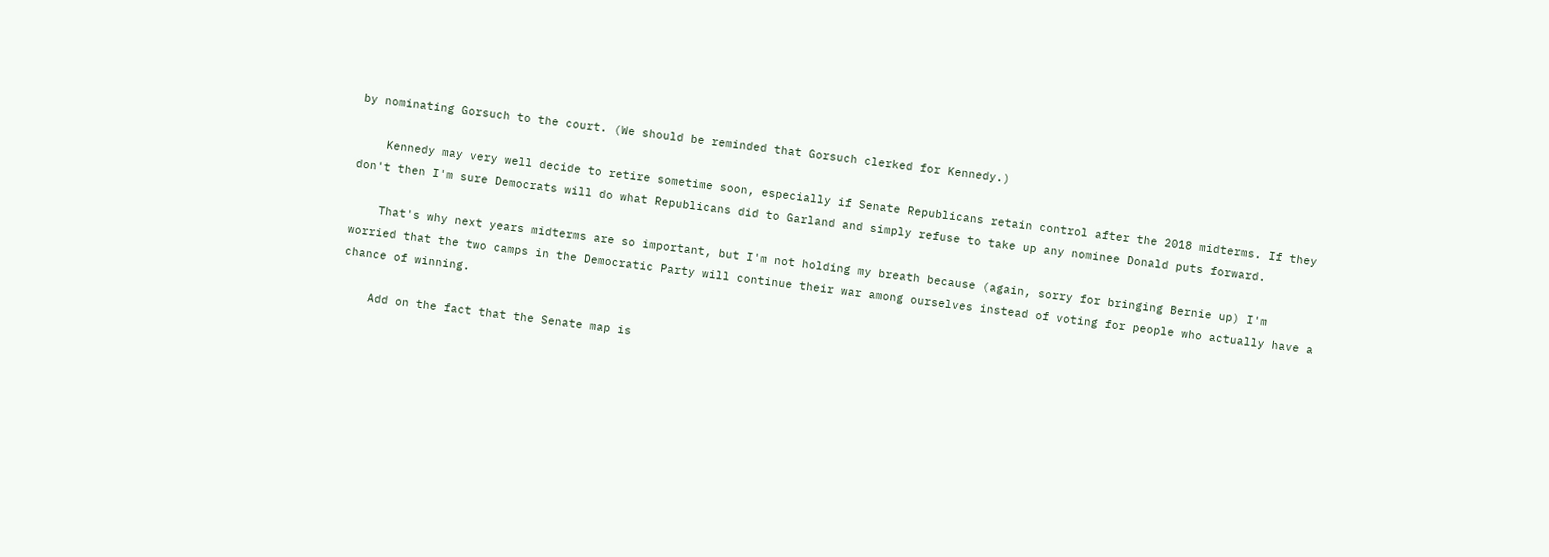by nominating Gorsuch to the court. (We should be reminded that Gorsuch clerked for Kennedy.)

    Kennedy may very well decide to retire sometime soon, especially if Senate Republicans retain control after the 2018 midterms. If they don't then I'm sure Democrats will do what Republicans did to Garland and simply refuse to take up any nominee Donald puts forward.

    That's why next years midterms are so important, but I'm not holding my breath because (again, sorry for bringing Bernie up) I'm worried that the two camps in the Democratic Party will continue their war among ourselves instead of voting for people who actually have a chance of winning.

    Add on the fact that the Senate map is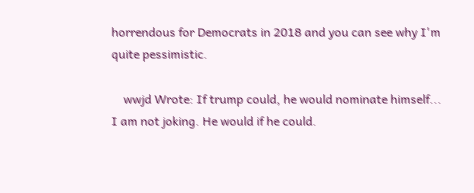horrendous for Democrats in 2018 and you can see why I'm quite pessimistic.

    wwjd Wrote: If trump could, he would nominate himself... I am not joking. He would if he could.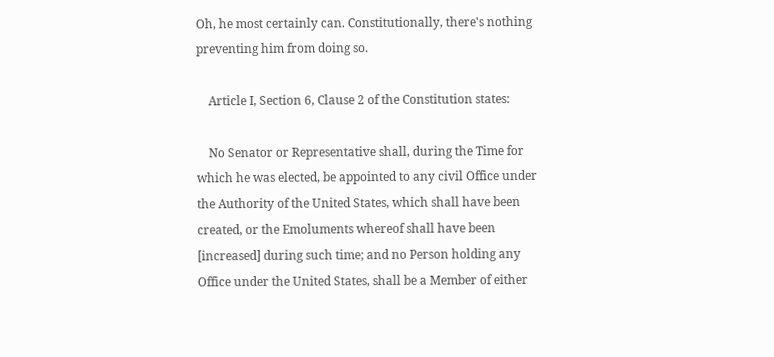Oh, he most certainly can. Constitutionally, there's nothing preventing him from doing so.

    Article I, Section 6, Clause 2 of the Constitution states:

    No Senator or Representative shall, during the Time for which he was elected, be appointed to any civil Office under the Authority of the United States, which shall have been created, or the Emoluments whereof shall have been [increased] during such time; and no Person holding any Office under the United States, shall be a Member of either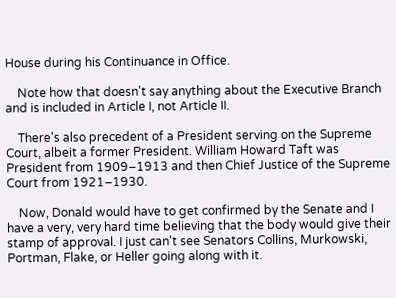House during his Continuance in Office.

    Note how that doesn't say anything about the Executive Branch and is included in Article I, not Article II.

    There's also precedent of a President serving on the Supreme Court, albeit a former President. William Howard Taft was President from 1909–1913 and then Chief Justice of the Supreme Court from 1921–1930.

    Now, Donald would have to get confirmed by the Senate and I have a very, very hard time believing that the body would give their stamp of approval. I just can't see Senators Collins, Murkowski, Portman, Flake, or Heller going along with it.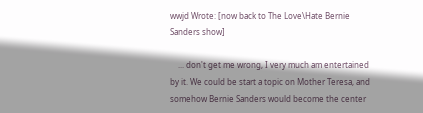wwjd Wrote: [now back to The Love\Hate Bernie Sanders show]

    ... don't get me wrong, I very much am entertained by it. We could be start a topic on Mother Teresa, and somehow Bernie Sanders would become the center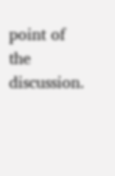point of the discussion.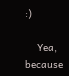:)

    Yea, because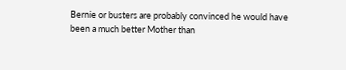Bernie or busters are probably convinced he would have been a much better Mother than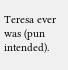Teresa ever was (pun intended).